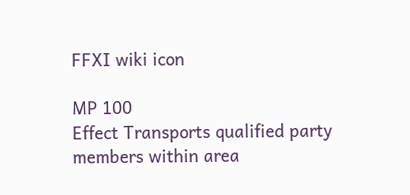FFXI wiki icon

MP 100
Effect Transports qualified party members within area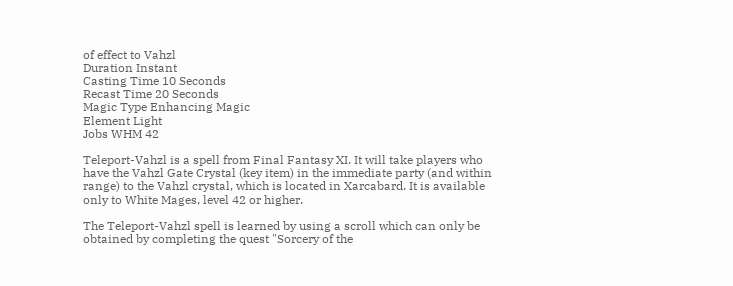of effect to Vahzl
Duration Instant
Casting Time 10 Seconds
Recast Time 20 Seconds
Magic Type Enhancing Magic
Element Light
Jobs WHM 42

Teleport-Vahzl is a spell from Final Fantasy XI. It will take players who have the Vahzl Gate Crystal (key item) in the immediate party (and within range) to the Vahzl crystal, which is located in Xarcabard. It is available only to White Mages, level 42 or higher.

The Teleport-Vahzl spell is learned by using a scroll which can only be obtained by completing the quest "Sorcery of the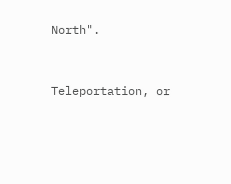North".


Teleportation, or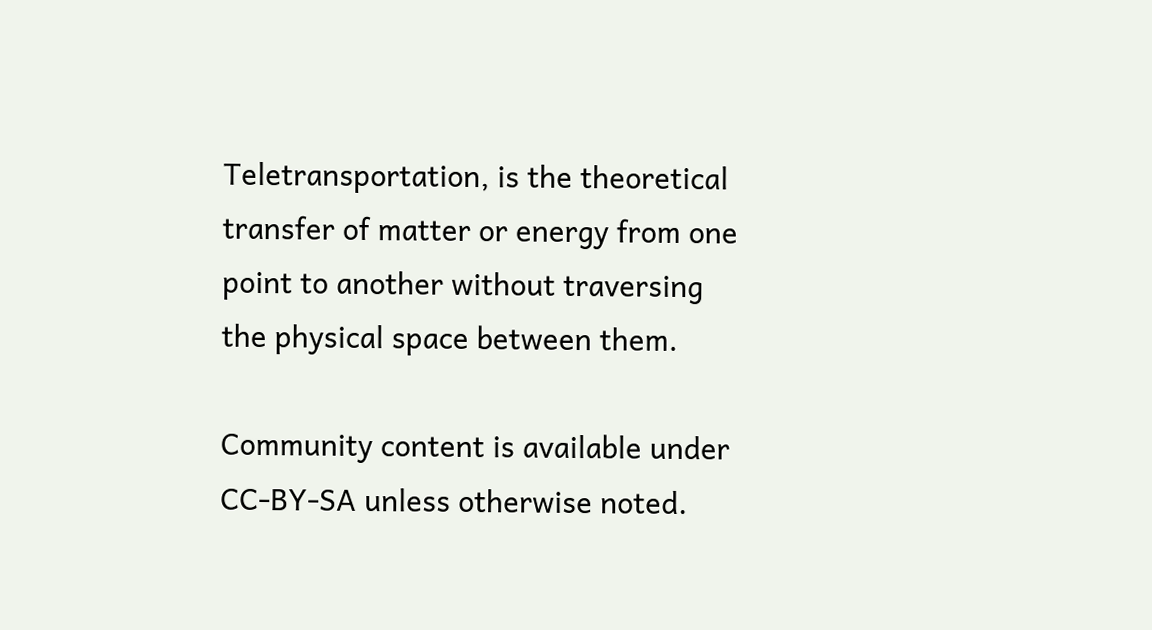Teletransportation, is the theoretical transfer of matter or energy from one point to another without traversing the physical space between them.

Community content is available under CC-BY-SA unless otherwise noted.